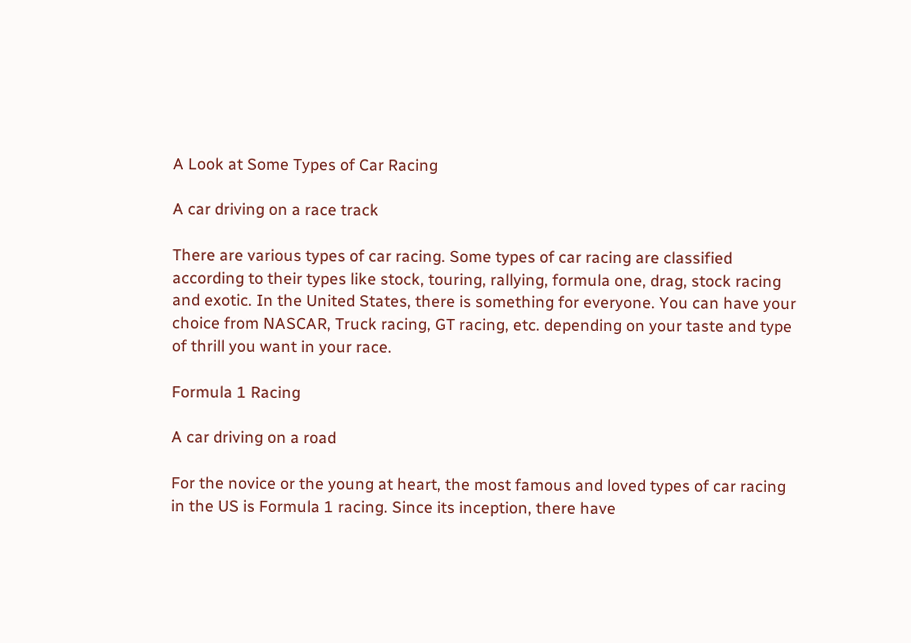A Look at Some Types of Car Racing

A car driving on a race track

There are various types of car racing. Some types of car racing are classified according to their types like stock, touring, rallying, formula one, drag, stock racing and exotic. In the United States, there is something for everyone. You can have your choice from NASCAR, Truck racing, GT racing, etc. depending on your taste and type of thrill you want in your race.

Formula 1 Racing

A car driving on a road

For the novice or the young at heart, the most famous and loved types of car racing in the US is Formula 1 racing. Since its inception, there have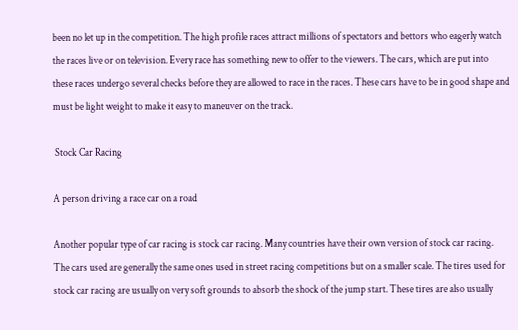been no let up in the competition. The high profile races attract millions of spectators and bettors who eagerly watch the races live or on television. Every race has something new to offer to the viewers. The cars, which are put into these races undergo several checks before they are allowed to race in the races. These cars have to be in good shape and must be light weight to make it easy to maneuver on the track.

 Stock Car Racing

A person driving a race car on a road

Another popular type of car racing is stock car racing. Many countries have their own version of stock car racing. The cars used are generally the same ones used in street racing competitions but on a smaller scale. The tires used for stock car racing are usually on very soft grounds to absorb the shock of the jump start. These tires are also usually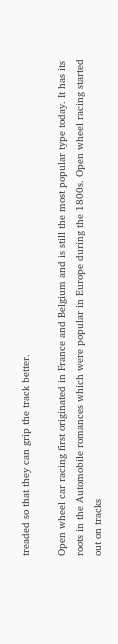treaded so that they can grip the track better.

Open wheel car racing first originated in France and Belgium and is still the most popular type today. It has its roots in the Automobile romances which were popular in Europe during the 1800s. Open wheel racing started out on tracks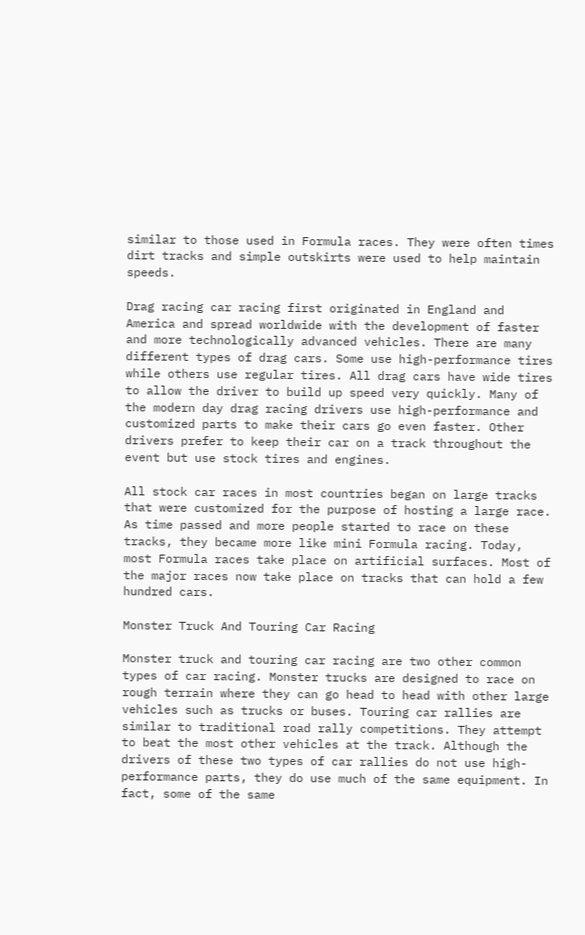similar to those used in Formula races. They were often times dirt tracks and simple outskirts were used to help maintain speeds.

Drag racing car racing first originated in England and America and spread worldwide with the development of faster and more technologically advanced vehicles. There are many different types of drag cars. Some use high-performance tires while others use regular tires. All drag cars have wide tires to allow the driver to build up speed very quickly. Many of the modern day drag racing drivers use high-performance and customized parts to make their cars go even faster. Other drivers prefer to keep their car on a track throughout the event but use stock tires and engines.

All stock car races in most countries began on large tracks that were customized for the purpose of hosting a large race. As time passed and more people started to race on these tracks, they became more like mini Formula racing. Today, most Formula races take place on artificial surfaces. Most of the major races now take place on tracks that can hold a few hundred cars.

Monster Truck And Touring Car Racing

Monster truck and touring car racing are two other common types of car racing. Monster trucks are designed to race on rough terrain where they can go head to head with other large vehicles such as trucks or buses. Touring car rallies are similar to traditional road rally competitions. They attempt to beat the most other vehicles at the track. Although the drivers of these two types of car rallies do not use high-performance parts, they do use much of the same equipment. In fact, some of the same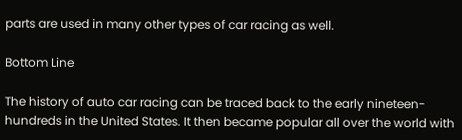parts are used in many other types of car racing as well.

Bottom Line

The history of auto car racing can be traced back to the early nineteen-hundreds in the United States. It then became popular all over the world with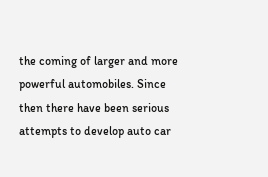the coming of larger and more powerful automobiles. Since then there have been serious attempts to develop auto car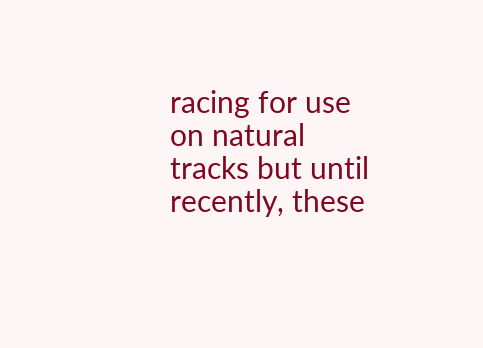racing for use on natural tracks but until recently, these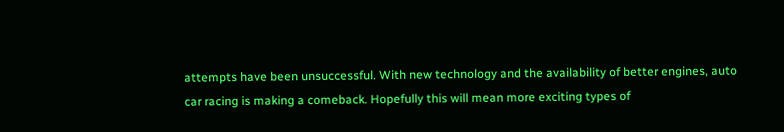attempts have been unsuccessful. With new technology and the availability of better engines, auto car racing is making a comeback. Hopefully this will mean more exciting types of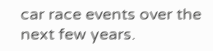car race events over the next few years.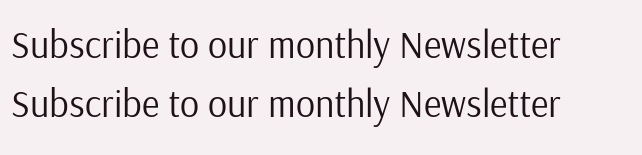Subscribe to our monthly Newsletter
Subscribe to our monthly Newsletter